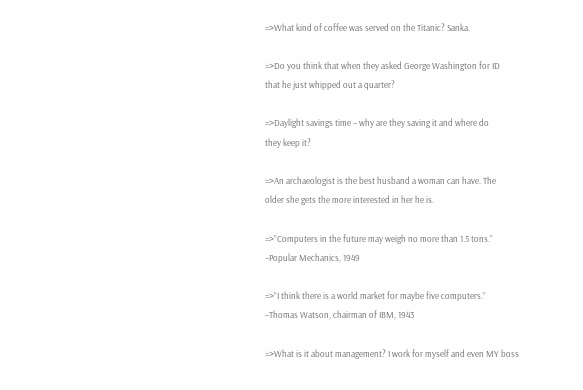=>What kind of coffee was served on the Titanic? Sanka.

=>Do you think that when they asked George Washington for ID
that he just whipped out a quarter?

=>Daylight savings time – why are they saving it and where do
they keep it?

=>An archaeologist is the best husband a woman can have. The
older she gets the more interested in her he is.

=>”Computers in the future may weigh no more than 1.5 tons.”
–Popular Mechanics, 1949

=>”I think there is a world market for maybe five computers.”
–Thomas Watson, chairman of IBM, 1943

=>What is it about management? I work for myself and even MY boss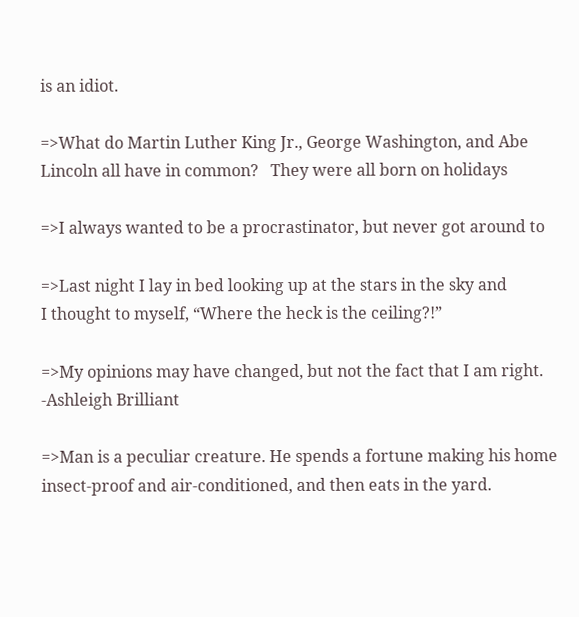is an idiot.

=>What do Martin Luther King Jr., George Washington, and Abe
Lincoln all have in common?   They were all born on holidays

=>I always wanted to be a procrastinator, but never got around to

=>Last night I lay in bed looking up at the stars in the sky and
I thought to myself, “Where the heck is the ceiling?!”

=>My opinions may have changed, but not the fact that I am right.
-Ashleigh Brilliant

=>Man is a peculiar creature. He spends a fortune making his home
insect-proof and air-conditioned, and then eats in the yard.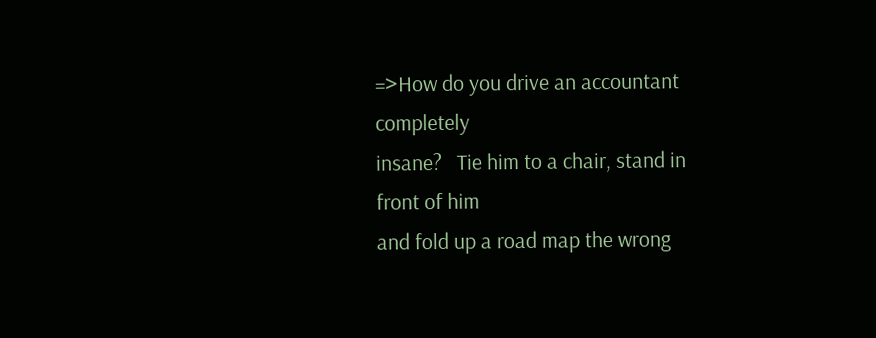=>How do you drive an accountant completely
insane?   Tie him to a chair, stand in front of him
and fold up a road map the wrong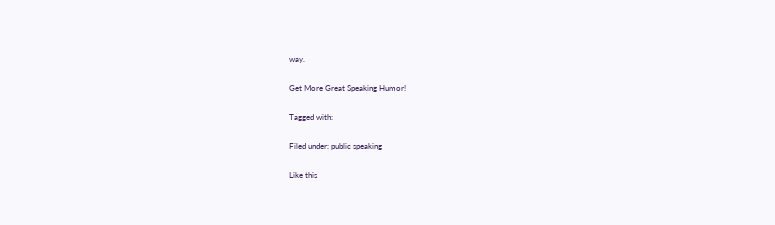way.

Get More Great Speaking Humor!

Tagged with:

Filed under: public speaking

Like this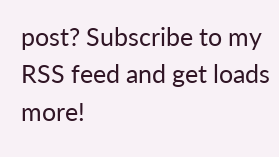post? Subscribe to my RSS feed and get loads more!